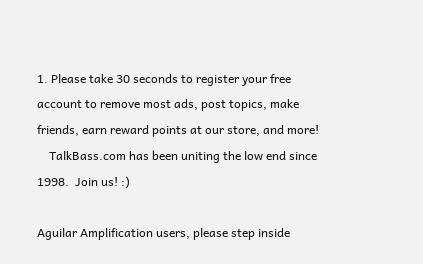1. Please take 30 seconds to register your free account to remove most ads, post topics, make friends, earn reward points at our store, and more!
    TalkBass.com has been uniting the low end since 1998.  Join us! :)

Aguilar Amplification users, please step inside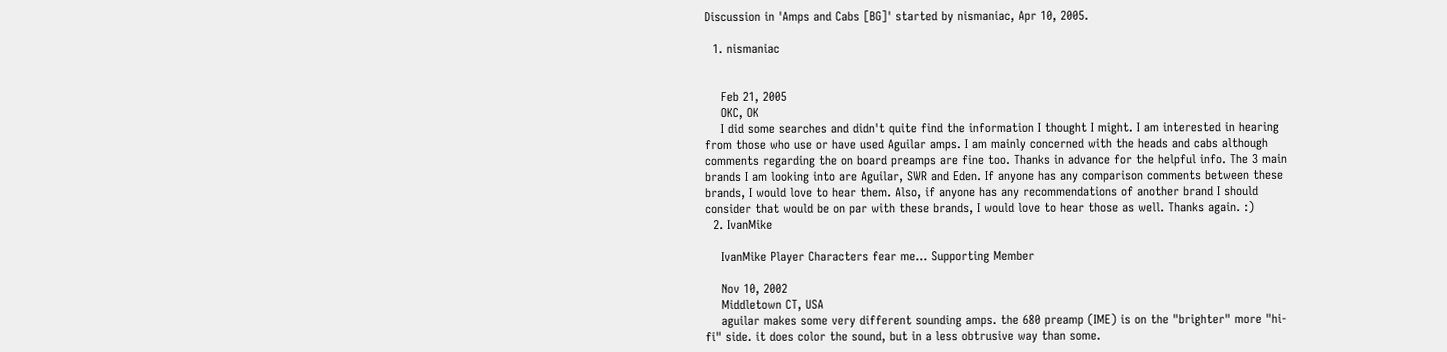Discussion in 'Amps and Cabs [BG]' started by nismaniac, Apr 10, 2005.

  1. nismaniac


    Feb 21, 2005
    OKC, OK
    I did some searches and didn't quite find the information I thought I might. I am interested in hearing from those who use or have used Aguilar amps. I am mainly concerned with the heads and cabs although comments regarding the on board preamps are fine too. Thanks in advance for the helpful info. The 3 main brands I am looking into are Aguilar, SWR and Eden. If anyone has any comparison comments between these brands, I would love to hear them. Also, if anyone has any recommendations of another brand I should consider that would be on par with these brands, I would love to hear those as well. Thanks again. :)
  2. IvanMike

    IvanMike Player Characters fear me... Supporting Member

    Nov 10, 2002
    Middletown CT, USA
    aguilar makes some very different sounding amps. the 680 preamp (IME) is on the "brighter" more "hi-fi" side. it does color the sound, but in a less obtrusive way than some.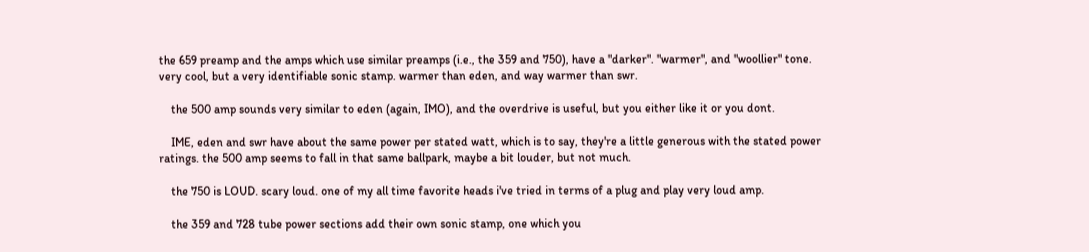the 659 preamp and the amps which use similar preamps (i.e., the 359 and 750), have a "darker". "warmer", and "woollier" tone. very cool, but a very identifiable sonic stamp. warmer than eden, and way warmer than swr.

    the 500 amp sounds very similar to eden (again, IMO), and the overdrive is useful, but you either like it or you dont.

    IME, eden and swr have about the same power per stated watt, which is to say, they're a little generous with the stated power ratings. the 500 amp seems to fall in that same ballpark, maybe a bit louder, but not much.

    the 750 is LOUD. scary loud. one of my all time favorite heads i've tried in terms of a plug and play very loud amp.

    the 359 and 728 tube power sections add their own sonic stamp, one which you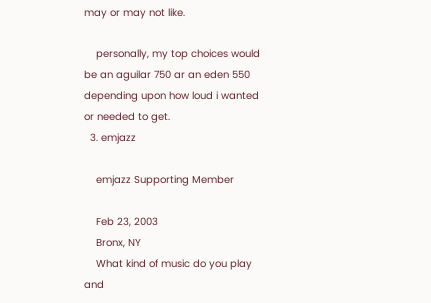may or may not like.

    personally, my top choices would be an aguilar 750 ar an eden 550 depending upon how loud i wanted or needed to get.
  3. emjazz

    emjazz Supporting Member

    Feb 23, 2003
    Bronx, NY
    What kind of music do you play and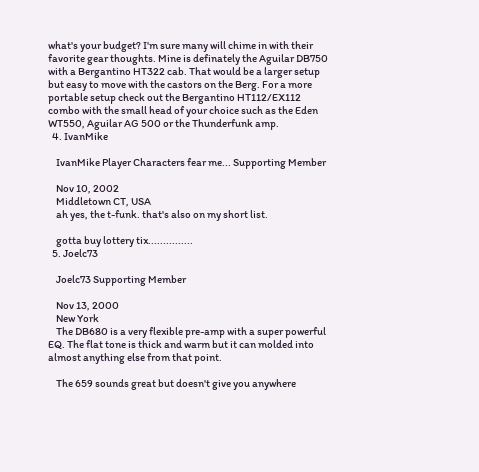what's your budget? I'm sure many will chime in with their favorite gear thoughts. Mine is definately the Aguilar DB750 with a Bergantino HT322 cab. That would be a larger setup but easy to move with the castors on the Berg. For a more portable setup check out the Bergantino HT112/EX112 combo with the small head of your choice such as the Eden WT550, Aguilar AG 500 or the Thunderfunk amp.
  4. IvanMike

    IvanMike Player Characters fear me... Supporting Member

    Nov 10, 2002
    Middletown CT, USA
    ah yes, the t-funk. that's also on my short list.

    gotta buy lottery tix...............
  5. Joelc73

    Joelc73 Supporting Member

    Nov 13, 2000
    New York
    The DB680 is a very flexible pre-amp with a super powerful EQ. The flat tone is thick and warm but it can molded into almost anything else from that point.

    The 659 sounds great but doesn't give you anywhere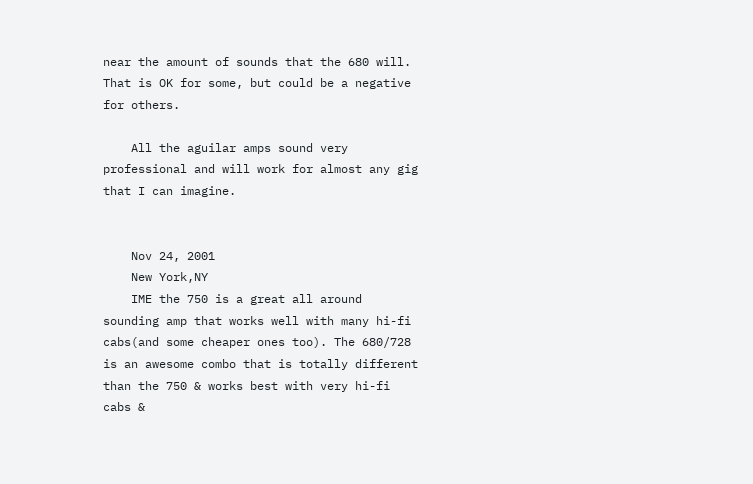near the amount of sounds that the 680 will. That is OK for some, but could be a negative for others.

    All the aguilar amps sound very professional and will work for almost any gig that I can imagine.


    Nov 24, 2001
    New York,NY
    IME the 750 is a great all around sounding amp that works well with many hi-fi cabs(and some cheaper ones too). The 680/728 is an awesome combo that is totally different than the 750 & works best with very hi-fi cabs &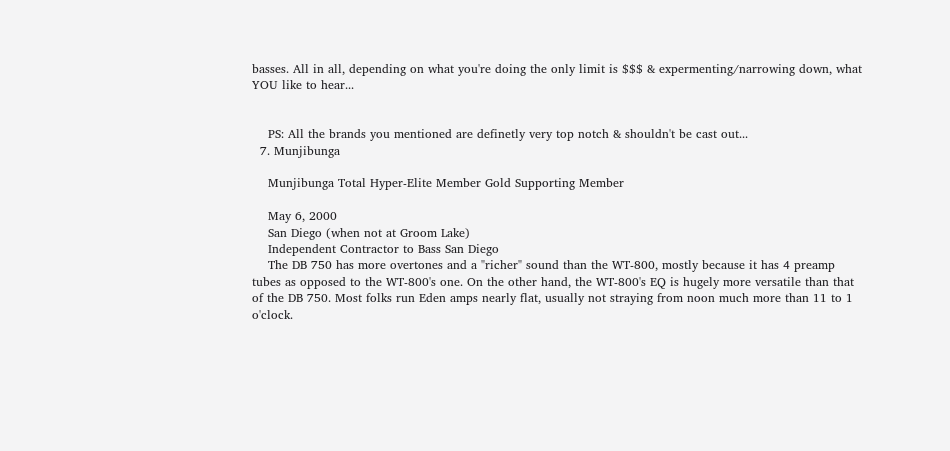basses. All in all, depending on what you're doing the only limit is $$$ & expermenting/narrowing down, what YOU like to hear...


    PS: All the brands you mentioned are definetly very top notch & shouldn't be cast out...
  7. Munjibunga

    Munjibunga Total Hyper-Elite Member Gold Supporting Member

    May 6, 2000
    San Diego (when not at Groom Lake)
    Independent Contractor to Bass San Diego
    The DB 750 has more overtones and a "richer" sound than the WT-800, mostly because it has 4 preamp tubes as opposed to the WT-800's one. On the other hand, the WT-800's EQ is hugely more versatile than that of the DB 750. Most folks run Eden amps nearly flat, usually not straying from noon much more than 11 to 1 o'clock.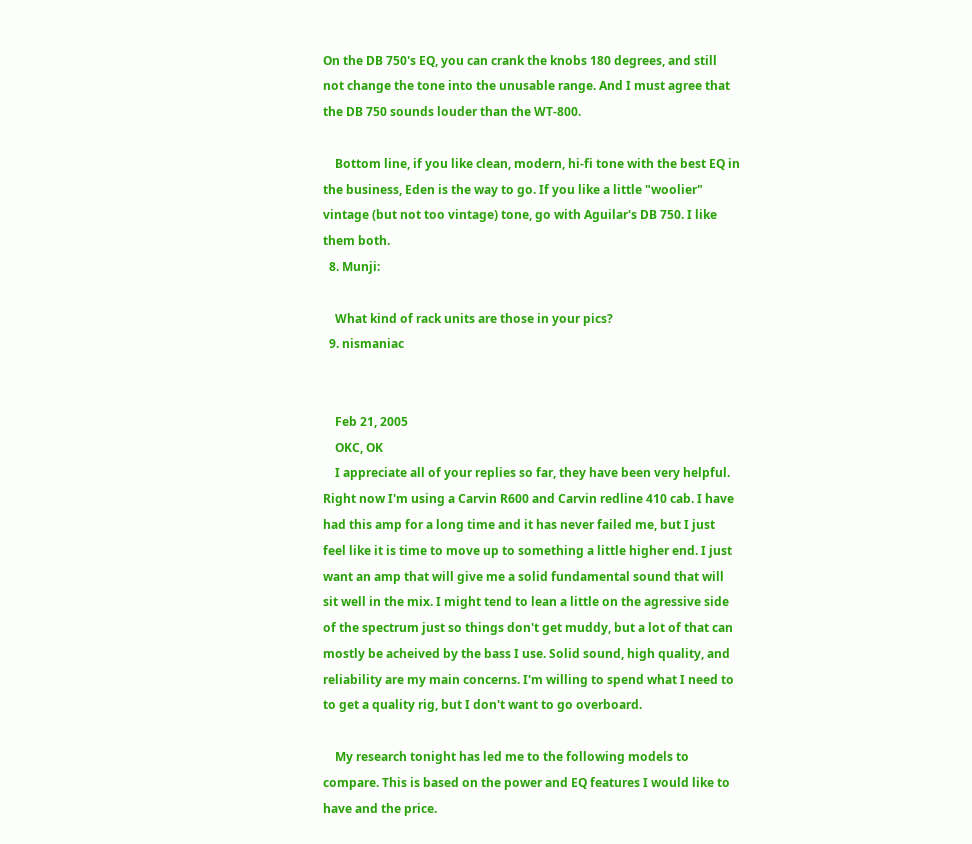On the DB 750's EQ, you can crank the knobs 180 degrees, and still not change the tone into the unusable range. And I must agree that the DB 750 sounds louder than the WT-800.

    Bottom line, if you like clean, modern, hi-fi tone with the best EQ in the business, Eden is the way to go. If you like a little "woolier" vintage (but not too vintage) tone, go with Aguilar's DB 750. I like them both.
  8. Munji:

    What kind of rack units are those in your pics?
  9. nismaniac


    Feb 21, 2005
    OKC, OK
    I appreciate all of your replies so far, they have been very helpful. Right now I'm using a Carvin R600 and Carvin redline 410 cab. I have had this amp for a long time and it has never failed me, but I just feel like it is time to move up to something a little higher end. I just want an amp that will give me a solid fundamental sound that will sit well in the mix. I might tend to lean a little on the agressive side of the spectrum just so things don't get muddy, but a lot of that can mostly be acheived by the bass I use. Solid sound, high quality, and reliability are my main concerns. I'm willing to spend what I need to to get a quality rig, but I don't want to go overboard.

    My research tonight has led me to the following models to compare. This is based on the power and EQ features I would like to have and the price.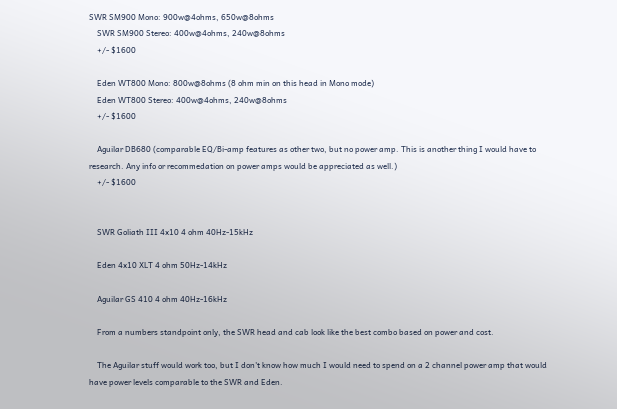SWR SM900 Mono: 900w@4ohms, 650w@8ohms
    SWR SM900 Stereo: 400w@4ohms, 240w@8ohms
    +/- $1600

    Eden WT800 Mono: 800w@8ohms (8 ohm min on this head in Mono mode)
    Eden WT800 Stereo: 400w@4ohms, 240w@8ohms
    +/- $1600

    Aguilar DB680 (comparable EQ/Bi-amp features as other two, but no power amp. This is another thing I would have to research. Any info or recommedation on power amps would be appreciated as well.)
    +/- $1600


    SWR Goliath III 4x10 4 ohm 40Hz-15kHz

    Eden 4x10 XLT 4 ohm 50Hz-14kHz

    Aguilar GS 410 4 ohm 40Hz-16kHz

    From a numbers standpoint only, the SWR head and cab look like the best combo based on power and cost.

    The Aguilar stuff would work too, but I don't know how much I would need to spend on a 2 channel power amp that would have power levels comparable to the SWR and Eden.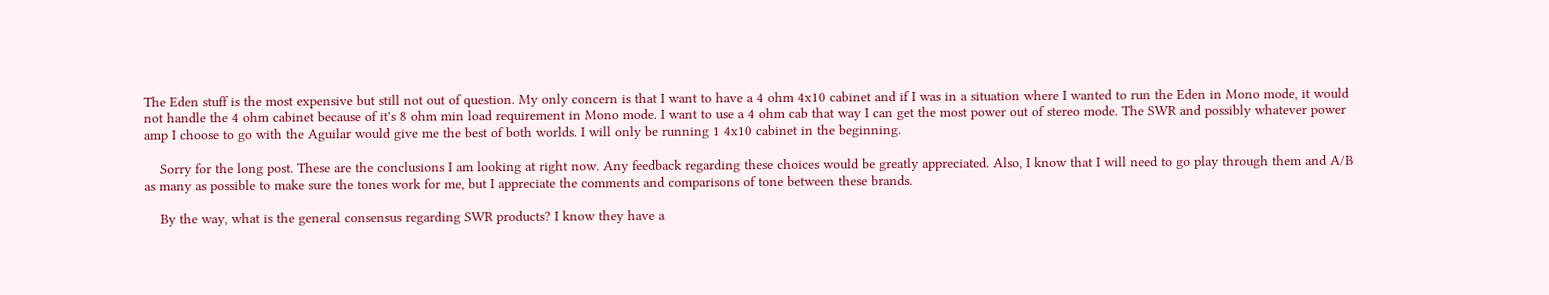The Eden stuff is the most expensive but still not out of question. My only concern is that I want to have a 4 ohm 4x10 cabinet and if I was in a situation where I wanted to run the Eden in Mono mode, it would not handle the 4 ohm cabinet because of it's 8 ohm min load requirement in Mono mode. I want to use a 4 ohm cab that way I can get the most power out of stereo mode. The SWR and possibly whatever power amp I choose to go with the Aguilar would give me the best of both worlds. I will only be running 1 4x10 cabinet in the beginning.

    Sorry for the long post. These are the conclusions I am looking at right now. Any feedback regarding these choices would be greatly appreciated. Also, I know that I will need to go play through them and A/B as many as possible to make sure the tones work for me, but I appreciate the comments and comparisons of tone between these brands.

    By the way, what is the general consensus regarding SWR products? I know they have a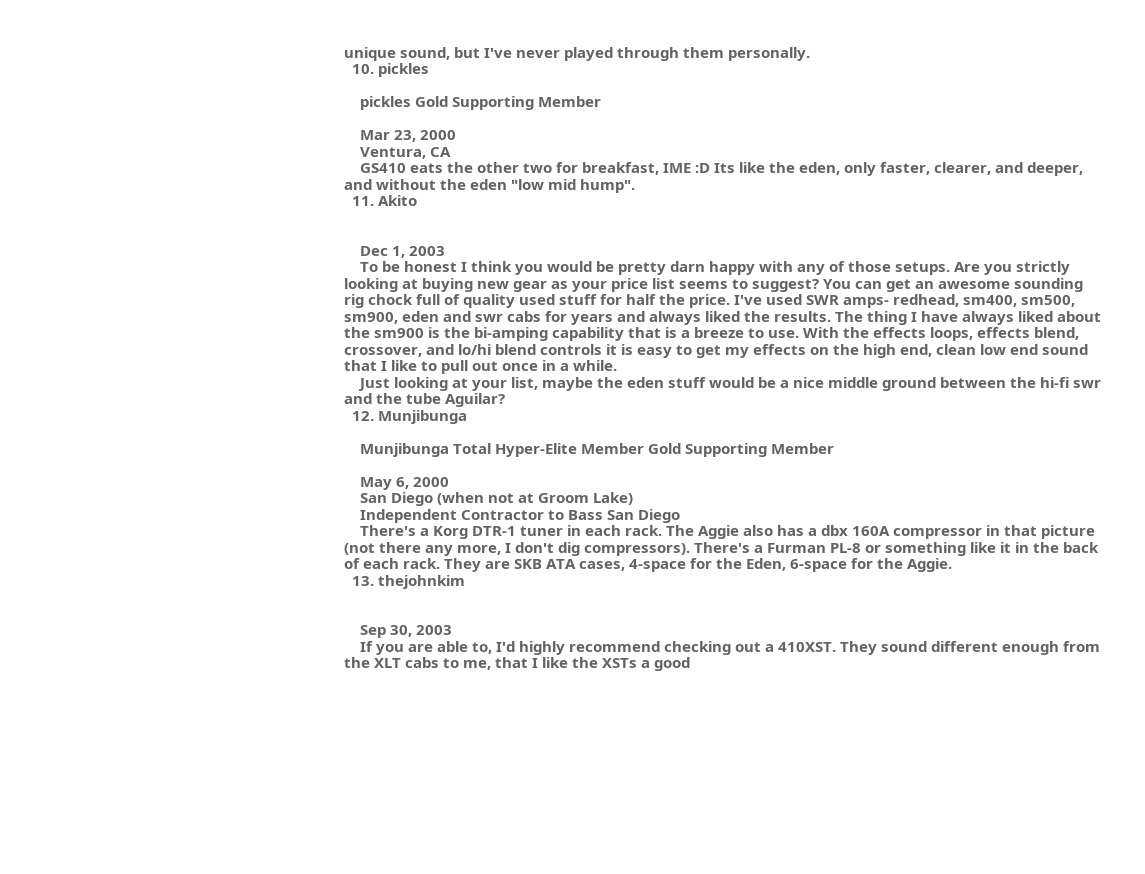unique sound, but I've never played through them personally.
  10. pickles

    pickles Gold Supporting Member

    Mar 23, 2000
    Ventura, CA
    GS410 eats the other two for breakfast, IME :D Its like the eden, only faster, clearer, and deeper, and without the eden "low mid hump".
  11. Akito


    Dec 1, 2003
    To be honest I think you would be pretty darn happy with any of those setups. Are you strictly looking at buying new gear as your price list seems to suggest? You can get an awesome sounding rig chock full of quality used stuff for half the price. I've used SWR amps- redhead, sm400, sm500, sm900, eden and swr cabs for years and always liked the results. The thing I have always liked about the sm900 is the bi-amping capability that is a breeze to use. With the effects loops, effects blend, crossover, and lo/hi blend controls it is easy to get my effects on the high end, clean low end sound that I like to pull out once in a while.
    Just looking at your list, maybe the eden stuff would be a nice middle ground between the hi-fi swr and the tube Aguilar?
  12. Munjibunga

    Munjibunga Total Hyper-Elite Member Gold Supporting Member

    May 6, 2000
    San Diego (when not at Groom Lake)
    Independent Contractor to Bass San Diego
    There's a Korg DTR-1 tuner in each rack. The Aggie also has a dbx 160A compressor in that picture (not there any more, I don't dig compressors). There's a Furman PL-8 or something like it in the back of each rack. They are SKB ATA cases, 4-space for the Eden, 6-space for the Aggie.
  13. thejohnkim


    Sep 30, 2003
    If you are able to, I'd highly recommend checking out a 410XST. They sound different enough from the XLT cabs to me, that I like the XSTs a good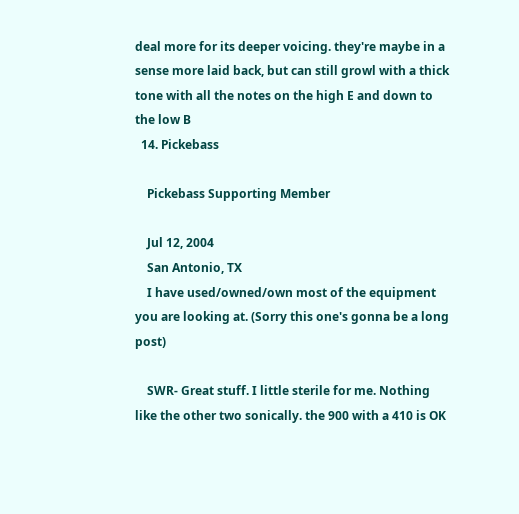deal more for its deeper voicing. they're maybe in a sense more laid back, but can still growl with a thick tone with all the notes on the high E and down to the low B
  14. Pickebass

    Pickebass Supporting Member

    Jul 12, 2004
    San Antonio, TX
    I have used/owned/own most of the equipment you are looking at. (Sorry this one's gonna be a long post)

    SWR- Great stuff. I little sterile for me. Nothing like the other two sonically. the 900 with a 410 is OK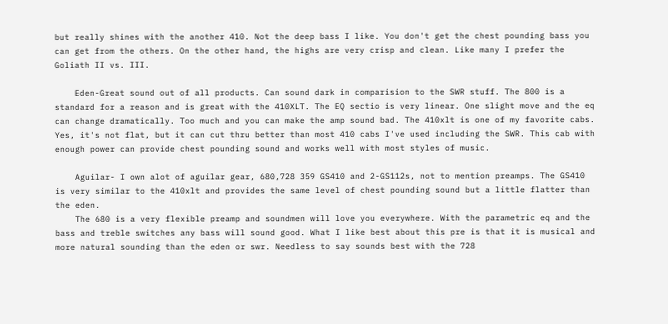but really shines with the another 410. Not the deep bass I like. You don't get the chest pounding bass you can get from the others. On the other hand, the highs are very crisp and clean. Like many I prefer the Goliath II vs. III.

    Eden-Great sound out of all products. Can sound dark in comparision to the SWR stuff. The 800 is a standard for a reason and is great with the 410XLT. The EQ sectio is very linear. One slight move and the eq can change dramatically. Too much and you can make the amp sound bad. The 410xlt is one of my favorite cabs. Yes, it's not flat, but it can cut thru better than most 410 cabs I've used including the SWR. This cab with enough power can provide chest pounding sound and works well with most styles of music.

    Aguilar- I own alot of aguilar gear, 680,728 359 GS410 and 2-GS112s, not to mention preamps. The GS410 is very similar to the 410xlt and provides the same level of chest pounding sound but a little flatter than the eden.
    The 680 is a very flexible preamp and soundmen will love you everywhere. With the parametric eq and the bass and treble switches any bass will sound good. What I like best about this pre is that it is musical and more natural sounding than the eden or swr. Needless to say sounds best with the 728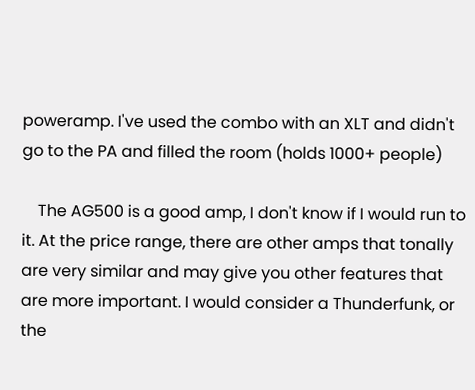poweramp. I've used the combo with an XLT and didn't go to the PA and filled the room (holds 1000+ people)

    The AG500 is a good amp, I don't know if I would run to it. At the price range, there are other amps that tonally are very similar and may give you other features that are more important. I would consider a Thunderfunk, or the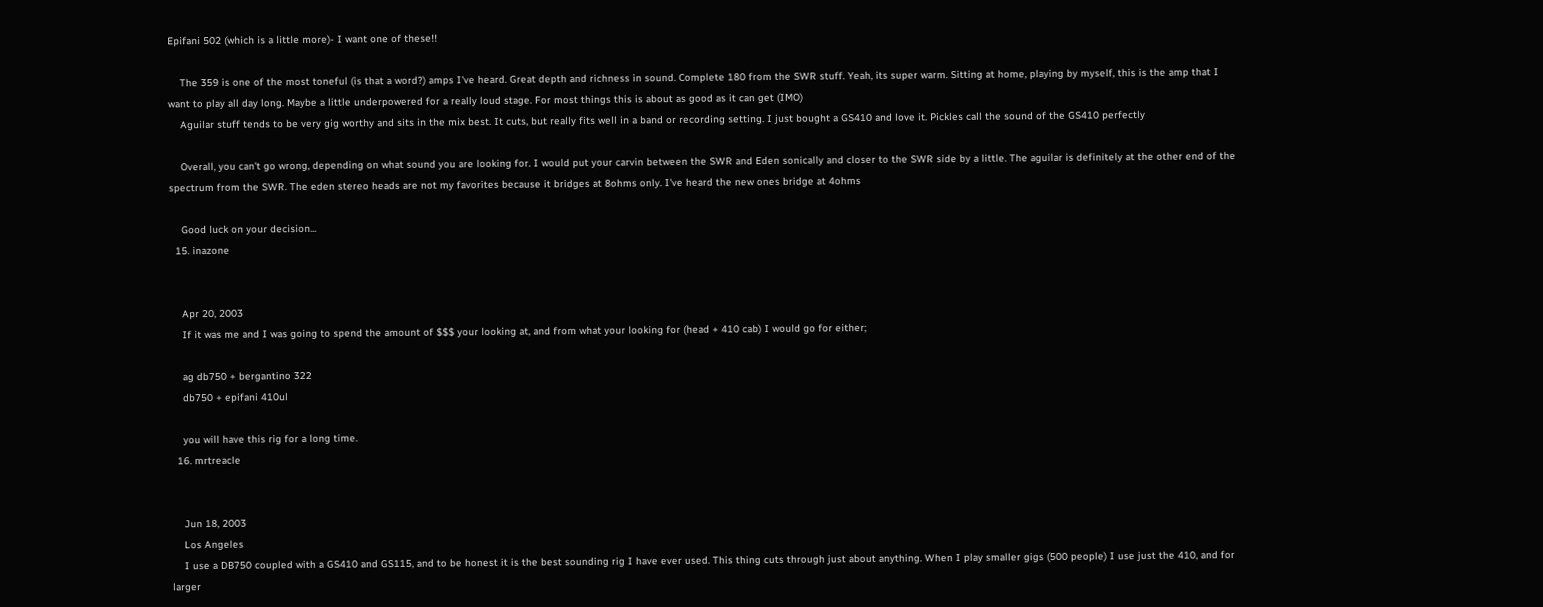Epifani 502 (which is a little more)- I want one of these!!

    The 359 is one of the most toneful (is that a word?) amps I've heard. Great depth and richness in sound. Complete 180 from the SWR stuff. Yeah, its super warm. Sitting at home, playing by myself, this is the amp that I want to play all day long. Maybe a little underpowered for a really loud stage. For most things this is about as good as it can get (IMO)
    Aguilar stuff tends to be very gig worthy and sits in the mix best. It cuts, but really fits well in a band or recording setting. I just bought a GS410 and love it. Pickles call the sound of the GS410 perfectly

    Overall, you can't go wrong, depending on what sound you are looking for. I would put your carvin between the SWR and Eden sonically and closer to the SWR side by a little. The aguilar is definitely at the other end of the spectrum from the SWR. The eden stereo heads are not my favorites because it bridges at 8ohms only. I've heard the new ones bridge at 4ohms

    Good luck on your decision...
  15. inazone


    Apr 20, 2003
    If it was me and I was going to spend the amount of $$$ your looking at, and from what your looking for (head + 410 cab) I would go for either;

    ag db750 + bergantino 322
    db750 + epifani 410ul

    you will have this rig for a long time.
  16. mrtreacle


    Jun 18, 2003
    Los Angeles
    I use a DB750 coupled with a GS410 and GS115, and to be honest it is the best sounding rig I have ever used. This thing cuts through just about anything. When I play smaller gigs (500 people) I use just the 410, and for larger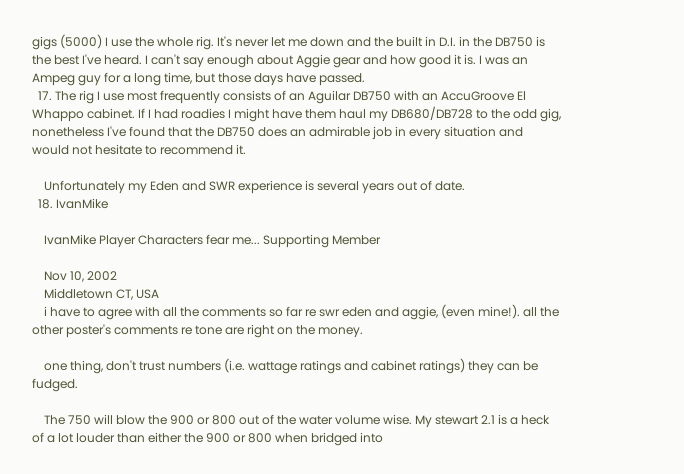gigs (5000) I use the whole rig. It's never let me down and the built in D.I. in the DB750 is the best I've heard. I can't say enough about Aggie gear and how good it is. I was an Ampeg guy for a long time, but those days have passed.
  17. The rig I use most frequently consists of an Aguilar DB750 with an AccuGroove El Whappo cabinet. If I had roadies I might have them haul my DB680/DB728 to the odd gig, nonetheless I've found that the DB750 does an admirable job in every situation and would not hesitate to recommend it.

    Unfortunately my Eden and SWR experience is several years out of date.
  18. IvanMike

    IvanMike Player Characters fear me... Supporting Member

    Nov 10, 2002
    Middletown CT, USA
    i have to agree with all the comments so far re swr eden and aggie, (even mine!). all the other poster's comments re tone are right on the money.

    one thing, don't trust numbers (i.e. wattage ratings and cabinet ratings) they can be fudged.

    The 750 will blow the 900 or 800 out of the water volume wise. My stewart 2.1 is a heck of a lot louder than either the 900 or 800 when bridged into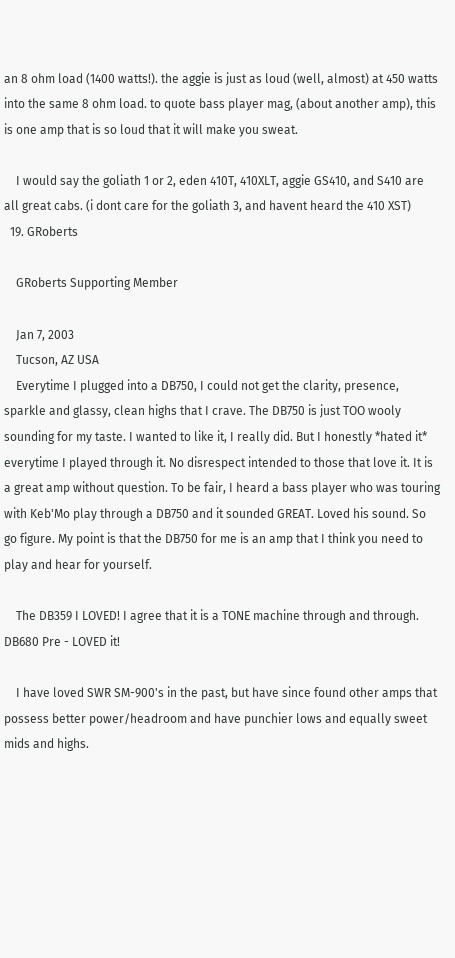an 8 ohm load (1400 watts!). the aggie is just as loud (well, almost) at 450 watts into the same 8 ohm load. to quote bass player mag, (about another amp), this is one amp that is so loud that it will make you sweat.

    I would say the goliath 1 or 2, eden 410T, 410XLT, aggie GS410, and S410 are all great cabs. (i dont care for the goliath 3, and havent heard the 410 XST)
  19. GRoberts

    GRoberts Supporting Member

    Jan 7, 2003
    Tucson, AZ USA
    Everytime I plugged into a DB750, I could not get the clarity, presence, sparkle and glassy, clean highs that I crave. The DB750 is just TOO wooly sounding for my taste. I wanted to like it, I really did. But I honestly *hated it* everytime I played through it. No disrespect intended to those that love it. It is a great amp without question. To be fair, I heard a bass player who was touring with Keb'Mo play through a DB750 and it sounded GREAT. Loved his sound. So go figure. My point is that the DB750 for me is an amp that I think you need to play and hear for yourself.

    The DB359 I LOVED! I agree that it is a TONE machine through and through. DB680 Pre - LOVED it!

    I have loved SWR SM-900's in the past, but have since found other amps that possess better power/headroom and have punchier lows and equally sweet mids and highs.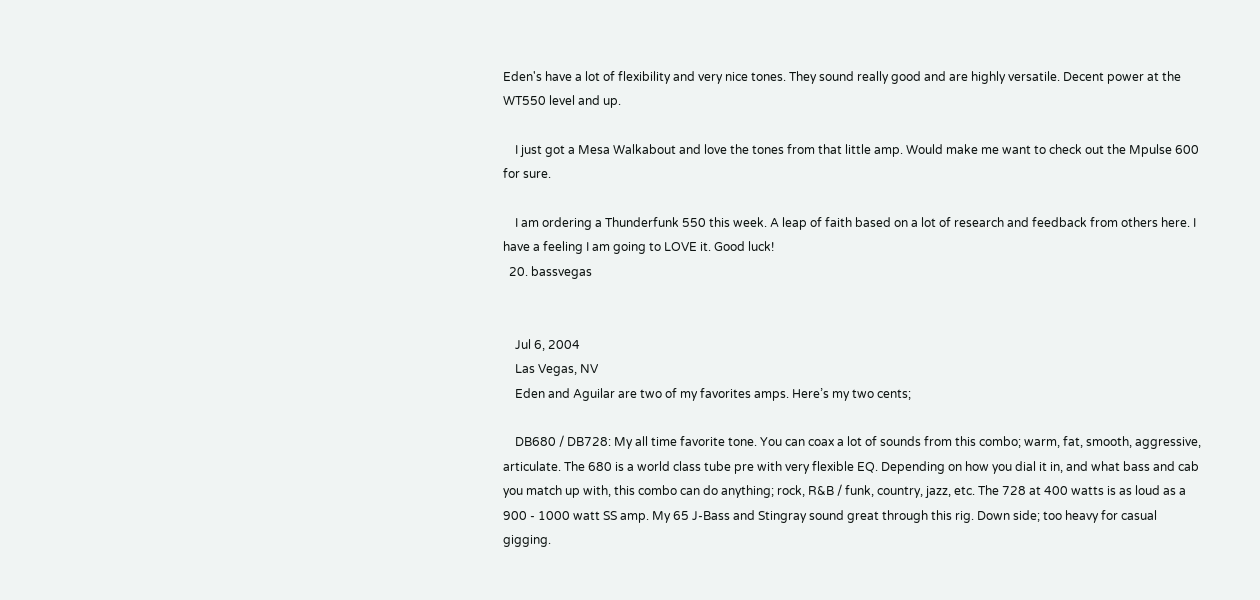Eden's have a lot of flexibility and very nice tones. They sound really good and are highly versatile. Decent power at the WT550 level and up.

    I just got a Mesa Walkabout and love the tones from that little amp. Would make me want to check out the Mpulse 600 for sure.

    I am ordering a Thunderfunk 550 this week. A leap of faith based on a lot of research and feedback from others here. I have a feeling I am going to LOVE it. Good luck!
  20. bassvegas


    Jul 6, 2004
    Las Vegas, NV
    Eden and Aguilar are two of my favorites amps. Here’s my two cents;

    DB680 / DB728: My all time favorite tone. You can coax a lot of sounds from this combo; warm, fat, smooth, aggressive, articulate. The 680 is a world class tube pre with very flexible EQ. Depending on how you dial it in, and what bass and cab you match up with, this combo can do anything; rock, R&B / funk, country, jazz, etc. The 728 at 400 watts is as loud as a 900 - 1000 watt SS amp. My 65 J-Bass and Stingray sound great through this rig. Down side; too heavy for casual gigging.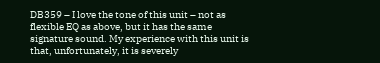DB359 – I love the tone of this unit – not as flexible EQ as above, but it has the same signature sound. My experience with this unit is that, unfortunately, it is severely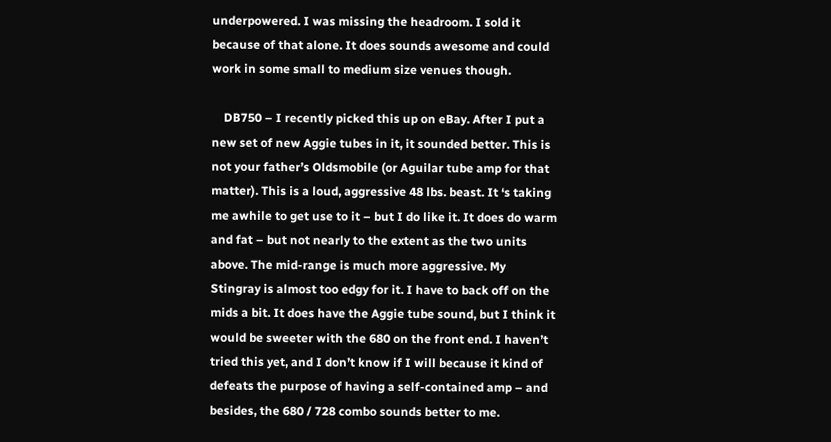underpowered. I was missing the headroom. I sold it because of that alone. It does sounds awesome and could work in some small to medium size venues though.

    DB750 – I recently picked this up on eBay. After I put a new set of new Aggie tubes in it, it sounded better. This is not your father’s Oldsmobile (or Aguilar tube amp for that matter). This is a loud, aggressive 48 lbs. beast. It ‘s taking me awhile to get use to it – but I do like it. It does do warm and fat – but not nearly to the extent as the two units above. The mid-range is much more aggressive. My Stingray is almost too edgy for it. I have to back off on the mids a bit. It does have the Aggie tube sound, but I think it would be sweeter with the 680 on the front end. I haven’t tried this yet, and I don’t know if I will because it kind of defeats the purpose of having a self-contained amp – and besides, the 680 / 728 combo sounds better to me.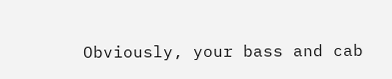Obviously, your bass and cab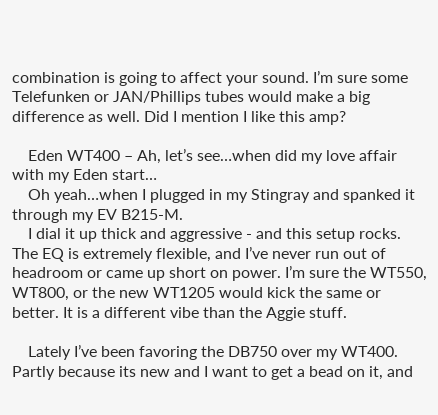combination is going to affect your sound. I’m sure some Telefunken or JAN/Phillips tubes would make a big difference as well. Did I mention I like this amp?

    Eden WT400 – Ah, let’s see…when did my love affair with my Eden start…
    Oh yeah…when I plugged in my Stingray and spanked it through my EV B215-M.
    I dial it up thick and aggressive - and this setup rocks. The EQ is extremely flexible, and I’ve never run out of headroom or came up short on power. I’m sure the WT550, WT800, or the new WT1205 would kick the same or better. It is a different vibe than the Aggie stuff.

    Lately I’ve been favoring the DB750 over my WT400. Partly because its new and I want to get a bead on it, and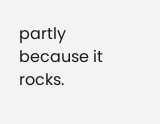partly because it rocks.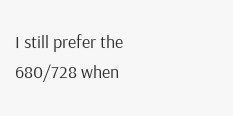I still prefer the 680/728 when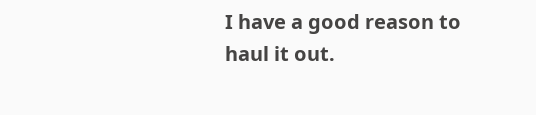I have a good reason to haul it out.